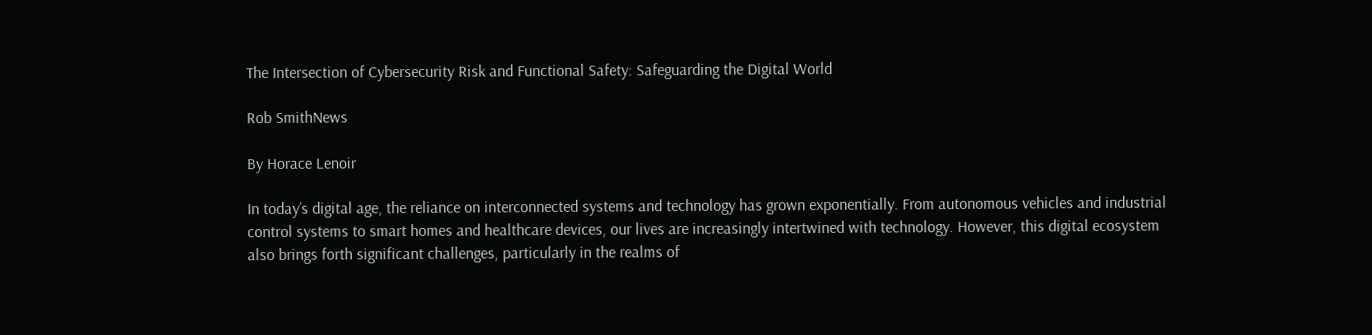The Intersection of Cybersecurity Risk and Functional Safety: Safeguarding the Digital World

Rob SmithNews

By Horace Lenoir

In today’s digital age, the reliance on interconnected systems and technology has grown exponentially. From autonomous vehicles and industrial control systems to smart homes and healthcare devices, our lives are increasingly intertwined with technology. However, this digital ecosystem also brings forth significant challenges, particularly in the realms of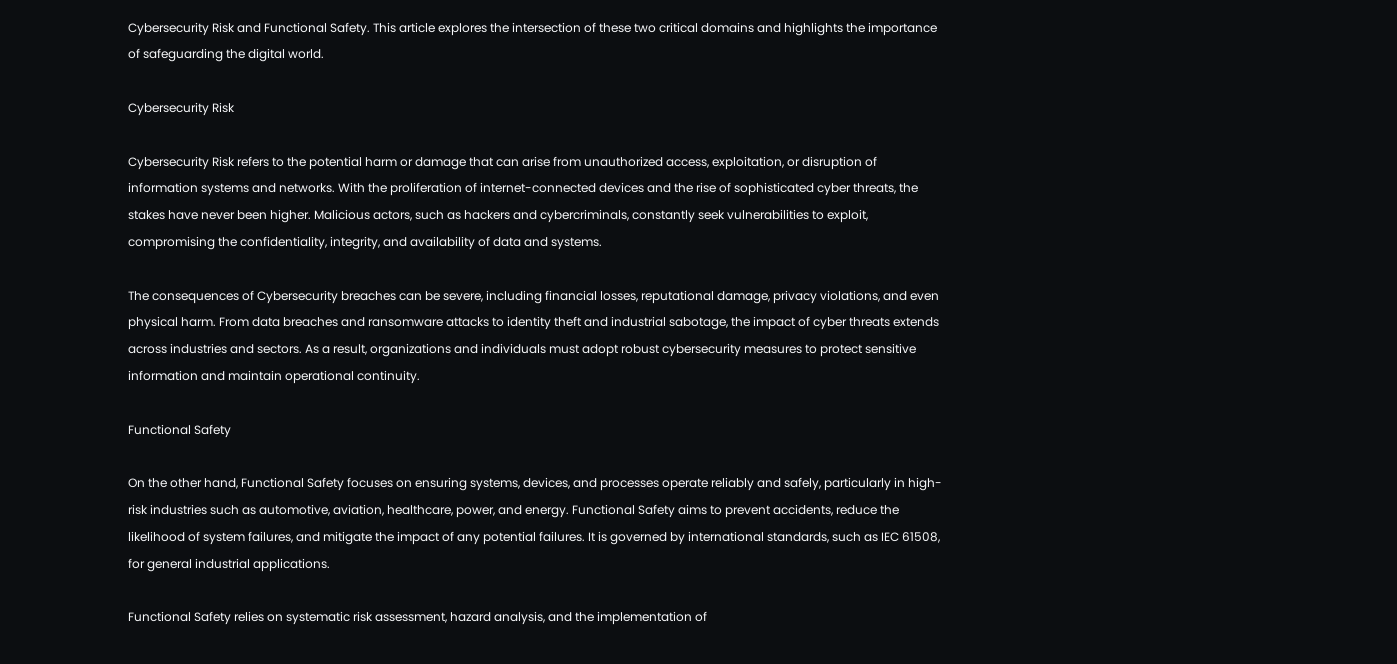Cybersecurity Risk and Functional Safety. This article explores the intersection of these two critical domains and highlights the importance of safeguarding the digital world.

Cybersecurity Risk

Cybersecurity Risk refers to the potential harm or damage that can arise from unauthorized access, exploitation, or disruption of information systems and networks. With the proliferation of internet-connected devices and the rise of sophisticated cyber threats, the stakes have never been higher. Malicious actors, such as hackers and cybercriminals, constantly seek vulnerabilities to exploit, compromising the confidentiality, integrity, and availability of data and systems.

The consequences of Cybersecurity breaches can be severe, including financial losses, reputational damage, privacy violations, and even physical harm. From data breaches and ransomware attacks to identity theft and industrial sabotage, the impact of cyber threats extends across industries and sectors. As a result, organizations and individuals must adopt robust cybersecurity measures to protect sensitive information and maintain operational continuity.

Functional Safety

On the other hand, Functional Safety focuses on ensuring systems, devices, and processes operate reliably and safely, particularly in high-risk industries such as automotive, aviation, healthcare, power, and energy. Functional Safety aims to prevent accidents, reduce the likelihood of system failures, and mitigate the impact of any potential failures. It is governed by international standards, such as IEC 61508, for general industrial applications.

Functional Safety relies on systematic risk assessment, hazard analysis, and the implementation of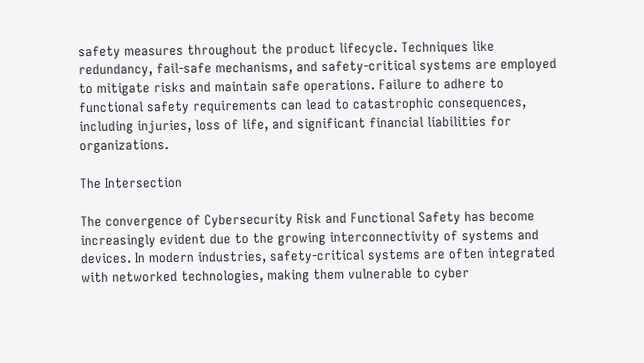safety measures throughout the product lifecycle. Techniques like redundancy, fail-safe mechanisms, and safety-critical systems are employed to mitigate risks and maintain safe operations. Failure to adhere to functional safety requirements can lead to catastrophic consequences, including injuries, loss of life, and significant financial liabilities for organizations.

The Intersection

The convergence of Cybersecurity Risk and Functional Safety has become increasingly evident due to the growing interconnectivity of systems and devices. In modern industries, safety-critical systems are often integrated with networked technologies, making them vulnerable to cyber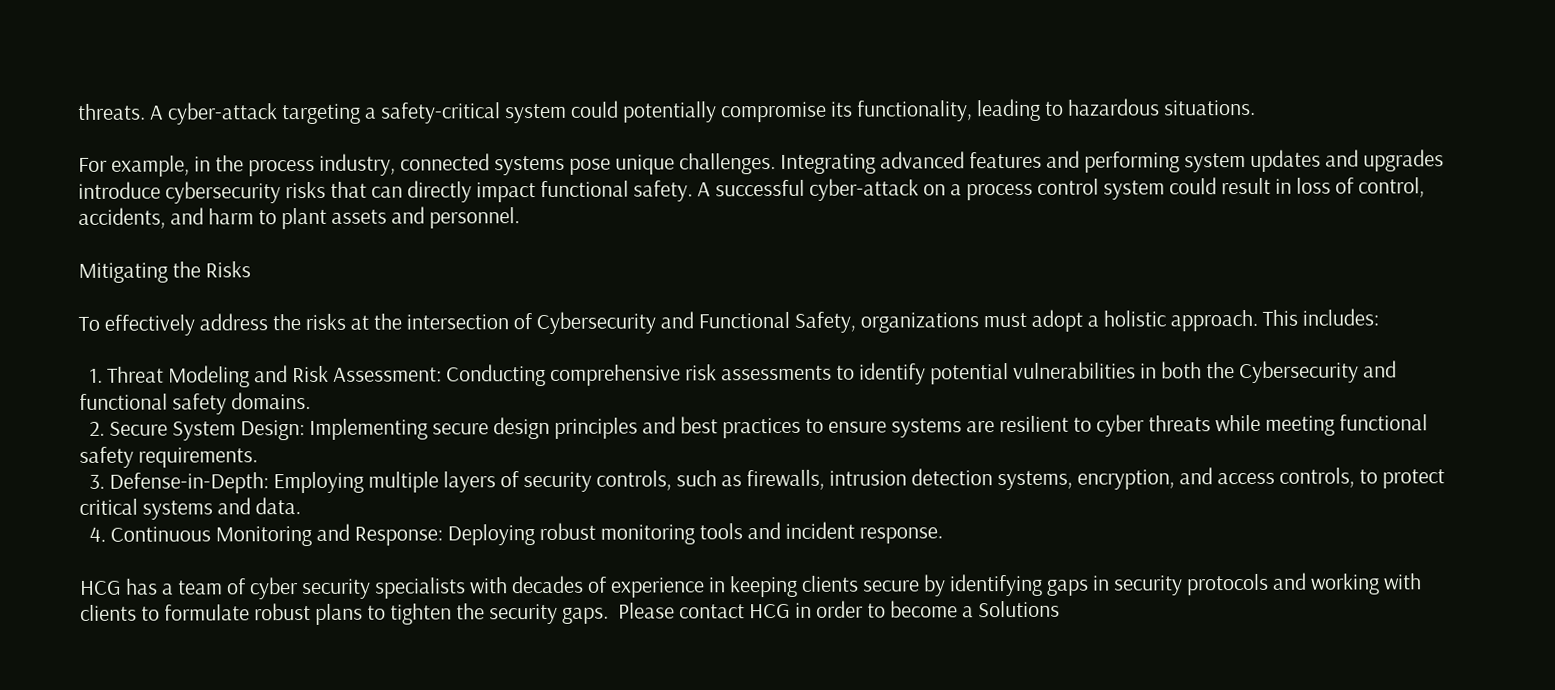threats. A cyber-attack targeting a safety-critical system could potentially compromise its functionality, leading to hazardous situations.

For example, in the process industry, connected systems pose unique challenges. Integrating advanced features and performing system updates and upgrades introduce cybersecurity risks that can directly impact functional safety. A successful cyber-attack on a process control system could result in loss of control, accidents, and harm to plant assets and personnel.

Mitigating the Risks

To effectively address the risks at the intersection of Cybersecurity and Functional Safety, organizations must adopt a holistic approach. This includes:

  1. Threat Modeling and Risk Assessment: Conducting comprehensive risk assessments to identify potential vulnerabilities in both the Cybersecurity and functional safety domains.
  2. Secure System Design: Implementing secure design principles and best practices to ensure systems are resilient to cyber threats while meeting functional safety requirements.
  3. Defense-in-Depth: Employing multiple layers of security controls, such as firewalls, intrusion detection systems, encryption, and access controls, to protect critical systems and data.
  4. Continuous Monitoring and Response: Deploying robust monitoring tools and incident response.

HCG has a team of cyber security specialists with decades of experience in keeping clients secure by identifying gaps in security protocols and working with clients to formulate robust plans to tighten the security gaps.  Please contact HCG in order to become a Solutions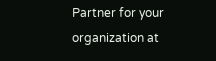Partner for your organization at